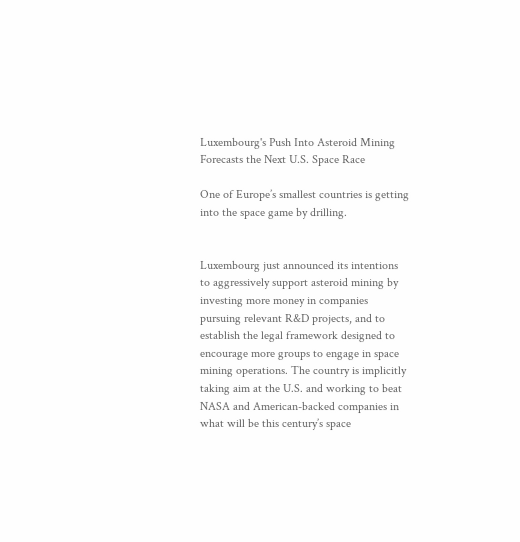Luxembourg's Push Into Asteroid Mining Forecasts the Next U.S. Space Race

One of Europe’s smallest countries is getting into the space game by drilling.


Luxembourg just announced its intentions to aggressively support asteroid mining by investing more money in companies pursuing relevant R&D projects, and to establish the legal framework designed to encourage more groups to engage in space mining operations. The country is implicitly taking aim at the U.S. and working to beat NASA and American-backed companies in what will be this century’s space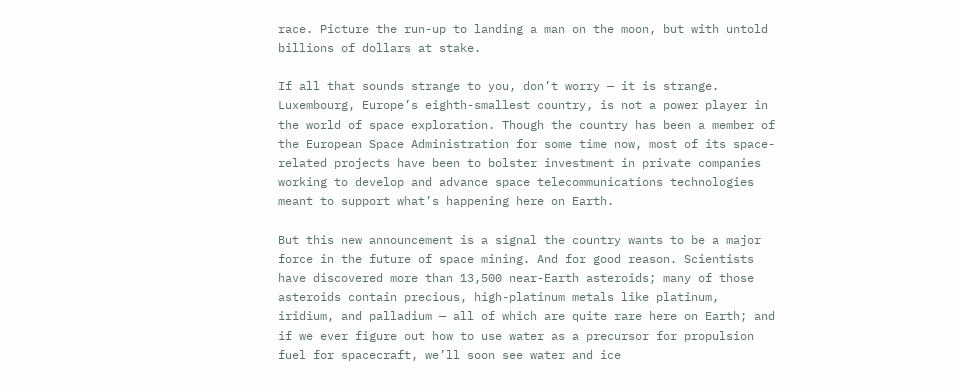race. Picture the run-up to landing a man on the moon, but with untold billions of dollars at stake.

If all that sounds strange to you, don’t worry — it is strange. Luxembourg, Europe’s eighth-smallest country, is not a power player in the world of space exploration. Though the country has been a member of the European Space Administration for some time now, most of its space-related projects have been to bolster investment in private companies working to develop and advance space telecommunications technologies meant to support what’s happening here on Earth.

But this new announcement is a signal the country wants to be a major force in the future of space mining. And for good reason. Scientists have discovered more than 13,500 near-Earth asteroids; many of those asteroids contain precious, high-platinum metals like platinum, iridium, and palladium — all of which are quite rare here on Earth; and if we ever figure out how to use water as a precursor for propulsion fuel for spacecraft, we’ll soon see water and ice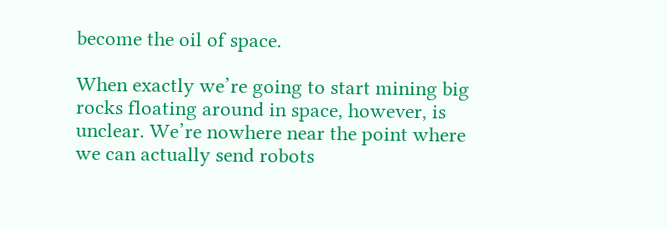become the oil of space.

When exactly we’re going to start mining big rocks floating around in space, however, is unclear. We’re nowhere near the point where we can actually send robots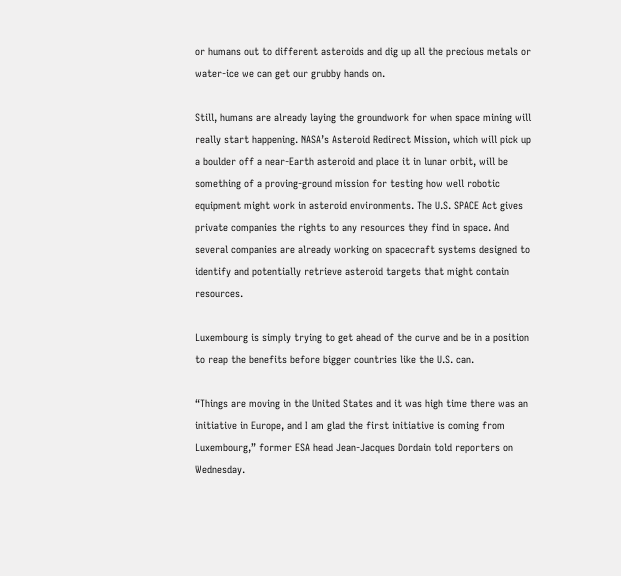or humans out to different asteroids and dig up all the precious metals or water-ice we can get our grubby hands on.

Still, humans are already laying the groundwork for when space mining will really start happening. NASA’s Asteroid Redirect Mission, which will pick up a boulder off a near-Earth asteroid and place it in lunar orbit, will be something of a proving-ground mission for testing how well robotic equipment might work in asteroid environments. The U.S. SPACE Act gives private companies the rights to any resources they find in space. And several companies are already working on spacecraft systems designed to identify and potentially retrieve asteroid targets that might contain resources.

Luxembourg is simply trying to get ahead of the curve and be in a position to reap the benefits before bigger countries like the U.S. can.

“Things are moving in the United States and it was high time there was an initiative in Europe, and I am glad the first initiative is coming from Luxembourg,” former ESA head Jean-Jacques Dordain told reporters on Wednesday.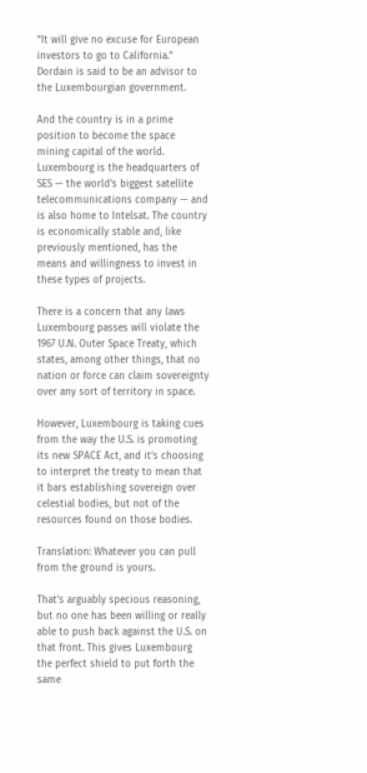“It will give no excuse for European investors to go to California.” Dordain is said to be an advisor to the Luxembourgian government.

And the country is in a prime position to become the space mining capital of the world. Luxembourg is the headquarters of SES — the world’s biggest satellite telecommunications company — and is also home to Intelsat. The country is economically stable and, like previously mentioned, has the means and willingness to invest in these types of projects.

There is a concern that any laws Luxembourg passes will violate the 1967 U.N. Outer Space Treaty, which states, among other things, that no nation or force can claim sovereignty over any sort of territory in space.

However, Luxembourg is taking cues from the way the U.S. is promoting its new SPACE Act, and it’s choosing to interpret the treaty to mean that it bars establishing sovereign over celestial bodies, but not of the resources found on those bodies.

Translation: Whatever you can pull from the ground is yours.

That’s arguably specious reasoning, but no one has been willing or really able to push back against the U.S. on that front. This gives Luxembourg the perfect shield to put forth the same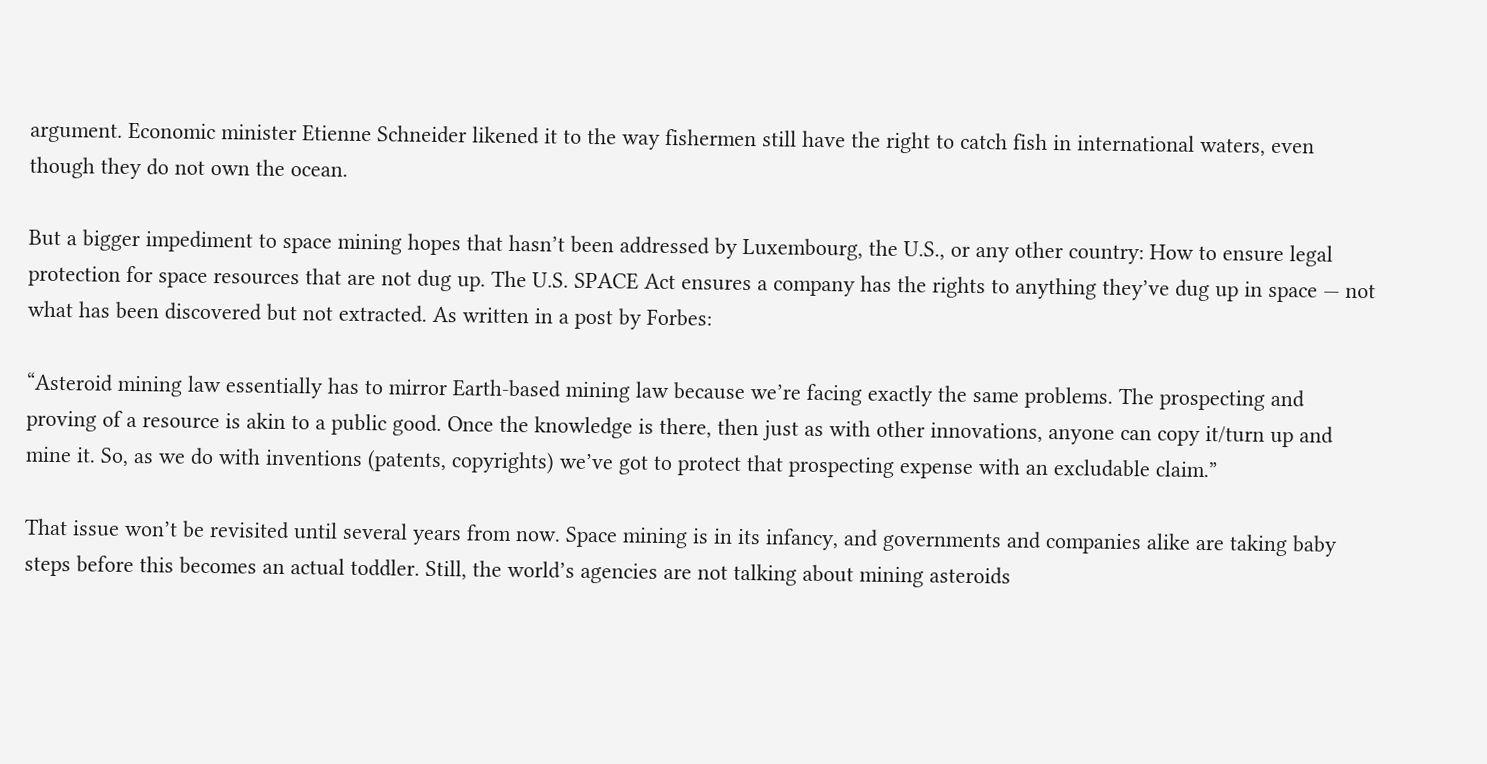argument. Economic minister Etienne Schneider likened it to the way fishermen still have the right to catch fish in international waters, even though they do not own the ocean.

But a bigger impediment to space mining hopes that hasn’t been addressed by Luxembourg, the U.S., or any other country: How to ensure legal protection for space resources that are not dug up. The U.S. SPACE Act ensures a company has the rights to anything they’ve dug up in space — not what has been discovered but not extracted. As written in a post by Forbes:

“Asteroid mining law essentially has to mirror Earth-based mining law because we’re facing exactly the same problems. The prospecting and proving of a resource is akin to a public good. Once the knowledge is there, then just as with other innovations, anyone can copy it/turn up and mine it. So, as we do with inventions (patents, copyrights) we’ve got to protect that prospecting expense with an excludable claim.”

That issue won’t be revisited until several years from now. Space mining is in its infancy, and governments and companies alike are taking baby steps before this becomes an actual toddler. Still, the world’s agencies are not talking about mining asteroids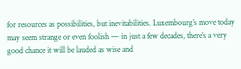for resources as possibilities, but inevitabilities. Luxembourg’s move today may seem strange or even foolish — in just a few decades, there’s a very good chance it will be lauded as wise and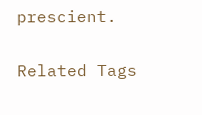prescient.

Related Tags